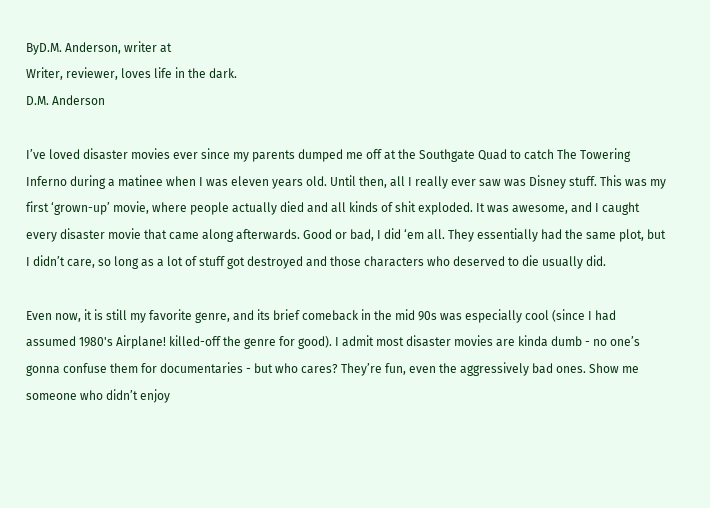ByD.M. Anderson, writer at
Writer, reviewer, loves life in the dark.
D.M. Anderson

I’ve loved disaster movies ever since my parents dumped me off at the Southgate Quad to catch The Towering Inferno during a matinee when I was eleven years old. Until then, all I really ever saw was Disney stuff. This was my first ‘grown-up’ movie, where people actually died and all kinds of shit exploded. It was awesome, and I caught every disaster movie that came along afterwards. Good or bad, I did ‘em all. They essentially had the same plot, but I didn’t care, so long as a lot of stuff got destroyed and those characters who deserved to die usually did.

Even now, it is still my favorite genre, and its brief comeback in the mid 90s was especially cool (since I had assumed 1980's Airplane! killed-off the genre for good). I admit most disaster movies are kinda dumb - no one’s gonna confuse them for documentaries - but who cares? They’re fun, even the aggressively bad ones. Show me someone who didn’t enjoy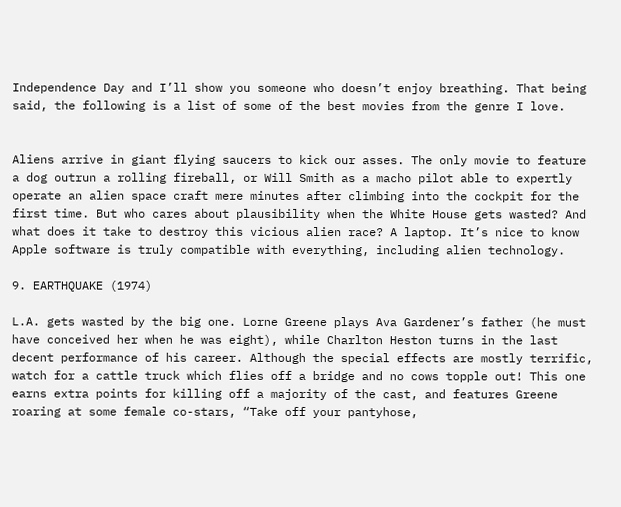Independence Day and I’ll show you someone who doesn’t enjoy breathing. That being said, the following is a list of some of the best movies from the genre I love.


Aliens arrive in giant flying saucers to kick our asses. The only movie to feature a dog outrun a rolling fireball, or Will Smith as a macho pilot able to expertly operate an alien space craft mere minutes after climbing into the cockpit for the first time. But who cares about plausibility when the White House gets wasted? And what does it take to destroy this vicious alien race? A laptop. It’s nice to know Apple software is truly compatible with everything, including alien technology.

9. EARTHQUAKE (1974)

L.A. gets wasted by the big one. Lorne Greene plays Ava Gardener’s father (he must have conceived her when he was eight), while Charlton Heston turns in the last decent performance of his career. Although the special effects are mostly terrific, watch for a cattle truck which flies off a bridge and no cows topple out! This one earns extra points for killing off a majority of the cast, and features Greene roaring at some female co-stars, “Take off your pantyhose,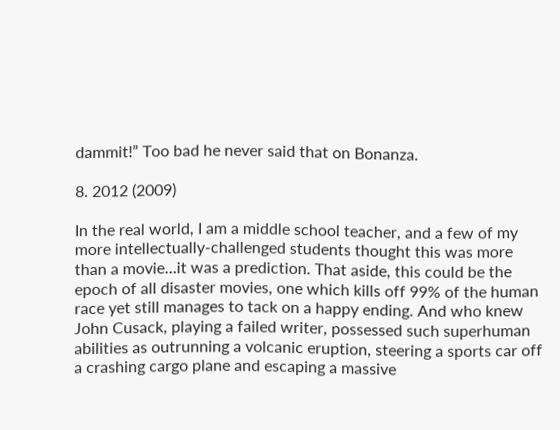dammit!” Too bad he never said that on Bonanza.

8. 2012 (2009)

In the real world, I am a middle school teacher, and a few of my more intellectually-challenged students thought this was more than a movie…it was a prediction. That aside, this could be the epoch of all disaster movies, one which kills off 99% of the human race yet still manages to tack on a happy ending. And who knew John Cusack, playing a failed writer, possessed such superhuman abilities as outrunning a volcanic eruption, steering a sports car off a crashing cargo plane and escaping a massive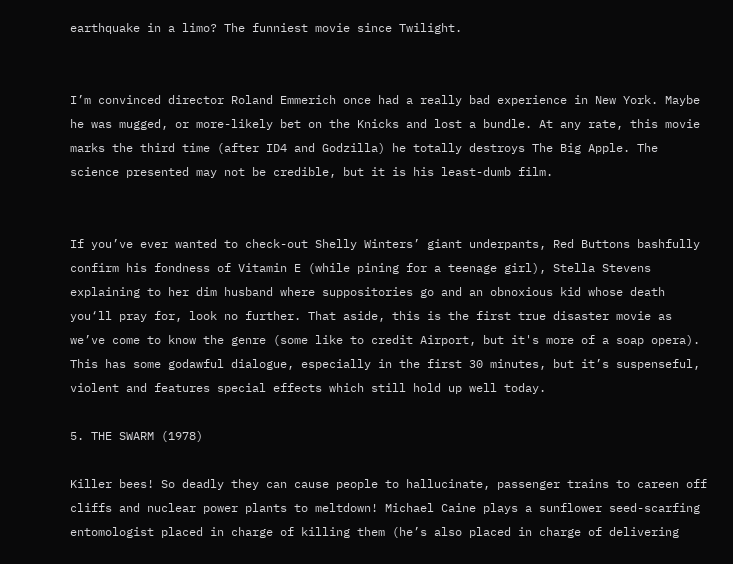earthquake in a limo? The funniest movie since Twilight.


I’m convinced director Roland Emmerich once had a really bad experience in New York. Maybe he was mugged, or more-likely bet on the Knicks and lost a bundle. At any rate, this movie marks the third time (after ID4 and Godzilla) he totally destroys The Big Apple. The science presented may not be credible, but it is his least-dumb film.


If you’ve ever wanted to check-out Shelly Winters’ giant underpants, Red Buttons bashfully confirm his fondness of Vitamin E (while pining for a teenage girl), Stella Stevens explaining to her dim husband where suppositories go and an obnoxious kid whose death you‘ll pray for, look no further. That aside, this is the first true disaster movie as we’ve come to know the genre (some like to credit Airport, but it's more of a soap opera). This has some godawful dialogue, especially in the first 30 minutes, but it’s suspenseful, violent and features special effects which still hold up well today.

5. THE SWARM (1978)

Killer bees! So deadly they can cause people to hallucinate, passenger trains to careen off cliffs and nuclear power plants to meltdown! Michael Caine plays a sunflower seed-scarfing entomologist placed in charge of killing them (he’s also placed in charge of delivering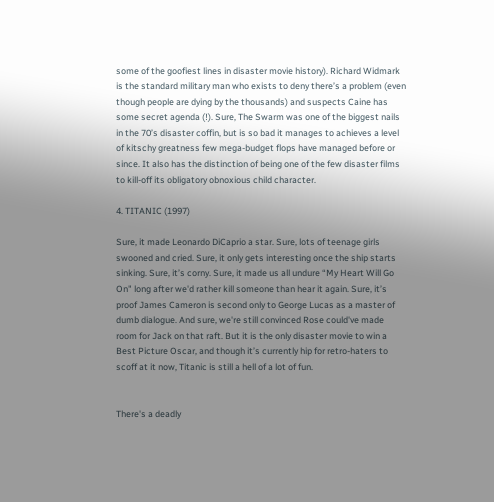some of the goofiest lines in disaster movie history). Richard Widmark is the standard military man who exists to deny there’s a problem (even though people are dying by the thousands) and suspects Caine has some secret agenda (!). Sure, The Swarm was one of the biggest nails in the 70’s disaster coffin, but is so bad it manages to achieves a level of kitschy greatness few mega-budget flops have managed before or since. It also has the distinction of being one of the few disaster films to kill-off its obligatory obnoxious child character.

4. TITANIC (1997)

Sure, it made Leonardo DiCaprio a star. Sure, lots of teenage girls swooned and cried. Sure, it only gets interesting once the ship starts sinking. Sure, it’s corny. Sure, it made us all undure “My Heart Will Go On" long after we'd rather kill someone than hear it again. Sure, it’s proof James Cameron is second only to George Lucas as a master of dumb dialogue. And sure, we're still convinced Rose could've made room for Jack on that raft. But it is the only disaster movie to win a Best Picture Oscar, and though it’s currently hip for retro-haters to scoff at it now, Titanic is still a hell of a lot of fun.


There's a deadly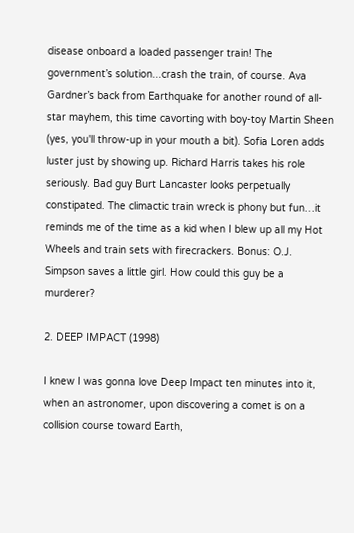disease onboard a loaded passenger train! The government’s solution...crash the train, of course. Ava Gardner’s back from Earthquake for another round of all-star mayhem, this time cavorting with boy-toy Martin Sheen (yes, you'll throw-up in your mouth a bit). Sofia Loren adds luster just by showing up. Richard Harris takes his role seriously. Bad guy Burt Lancaster looks perpetually constipated. The climactic train wreck is phony but fun…it reminds me of the time as a kid when I blew up all my Hot Wheels and train sets with firecrackers. Bonus: O.J. Simpson saves a little girl. How could this guy be a murderer?

2. DEEP IMPACT (1998)

I knew I was gonna love Deep Impact ten minutes into it, when an astronomer, upon discovering a comet is on a collision course toward Earth,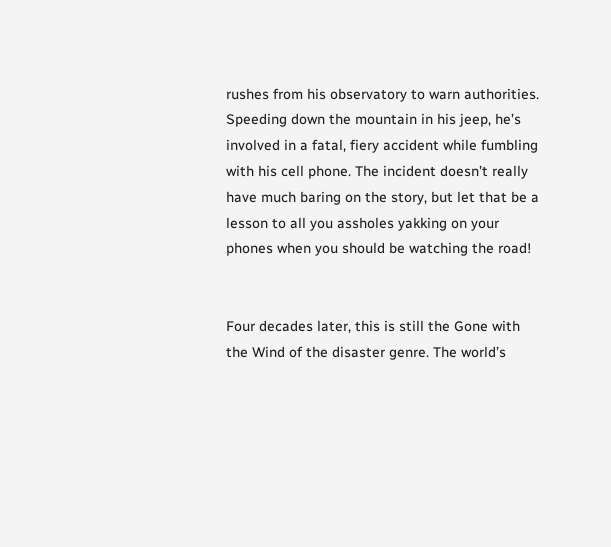rushes from his observatory to warn authorities. Speeding down the mountain in his jeep, he’s involved in a fatal, fiery accident while fumbling with his cell phone. The incident doesn’t really have much baring on the story, but let that be a lesson to all you assholes yakking on your phones when you should be watching the road!


Four decades later, this is still the Gone with the Wind of the disaster genre. The world’s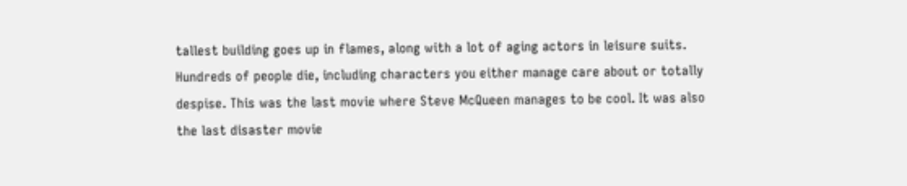tallest building goes up in flames, along with a lot of aging actors in leisure suits. Hundreds of people die, including characters you either manage care about or totally despise. This was the last movie where Steve McQueen manages to be cool. It was also the last disaster movie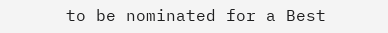to be nominated for a Best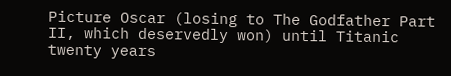Picture Oscar (losing to The Godfather Part II, which deservedly won) until Titanic twenty years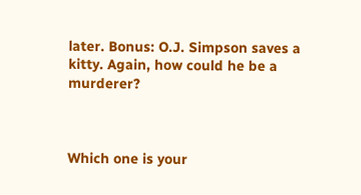later. Bonus: O.J. Simpson saves a kitty. Again, how could he be a murderer?



Which one is your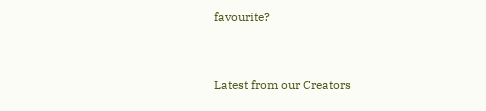favourite?


Latest from our Creators